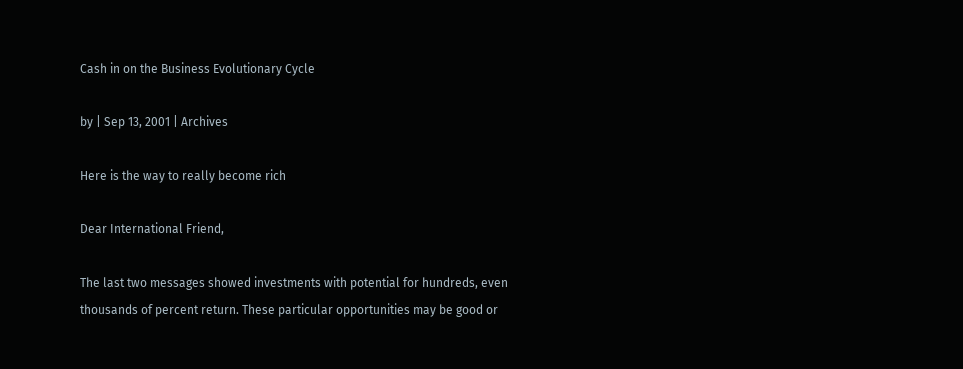Cash in on the Business Evolutionary Cycle

by | Sep 13, 2001 | Archives

Here is the way to really become rich

Dear International Friend,

The last two messages showed investments with potential for hundreds, even thousands of percent return. These particular opportunities may be good or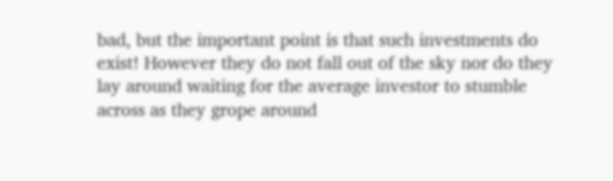bad, but the important point is that such investments do exist! However they do not fall out of the sky nor do they lay around waiting for the average investor to stumble across as they grope around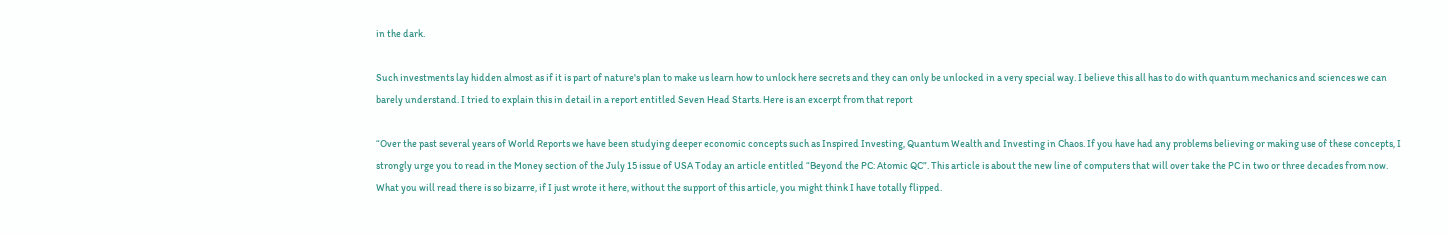in the dark.

Such investments lay hidden almost as if it is part of nature's plan to make us learn how to unlock here secrets and they can only be unlocked in a very special way. I believe this all has to do with quantum mechanics and sciences we can barely understand. I tried to explain this in detail in a report entitled Seven Head Starts. Here is an excerpt from that report

“Over the past several years of World Reports we have been studying deeper economic concepts such as Inspired Investing, Quantum Wealth and Investing in Chaos. If you have had any problems believing or making use of these concepts, I strongly urge you to read in the Money section of the July 15 issue of USA Today an article entitled “Beyond the PC: Atomic QC”. This article is about the new line of computers that will over take the PC in two or three decades from now. What you will read there is so bizarre, if I just wrote it here, without the support of this article, you might think I have totally flipped.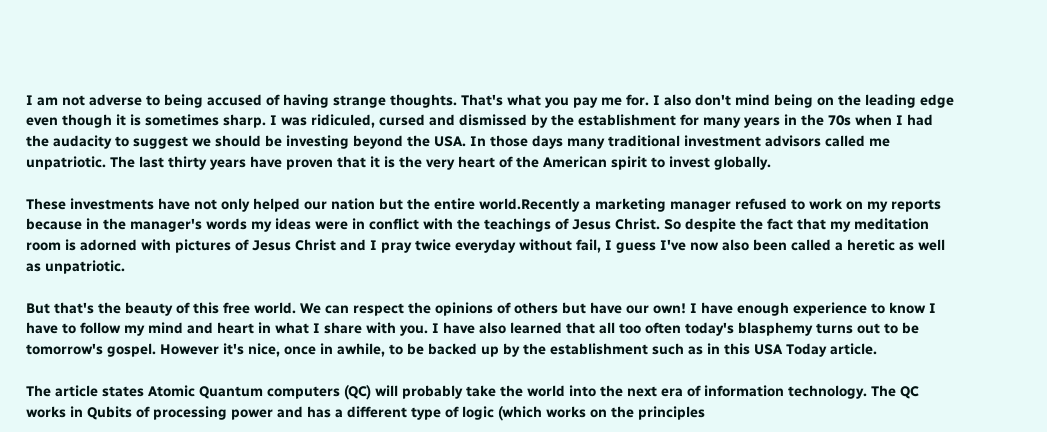I am not adverse to being accused of having strange thoughts. That's what you pay me for. I also don't mind being on the leading edge even though it is sometimes sharp. I was ridiculed, cursed and dismissed by the establishment for many years in the 70s when I had the audacity to suggest we should be investing beyond the USA. In those days many traditional investment advisors called me unpatriotic. The last thirty years have proven that it is the very heart of the American spirit to invest globally.

These investments have not only helped our nation but the entire world.Recently a marketing manager refused to work on my reports because in the manager's words my ideas were in conflict with the teachings of Jesus Christ. So despite the fact that my meditation room is adorned with pictures of Jesus Christ and I pray twice everyday without fail, I guess I've now also been called a heretic as well as unpatriotic.

But that's the beauty of this free world. We can respect the opinions of others but have our own! I have enough experience to know I have to follow my mind and heart in what I share with you. I have also learned that all too often today's blasphemy turns out to be tomorrow's gospel. However it's nice, once in awhile, to be backed up by the establishment such as in this USA Today article.

The article states Atomic Quantum computers (QC) will probably take the world into the next era of information technology. The QC works in Qubits of processing power and has a different type of logic (which works on the principles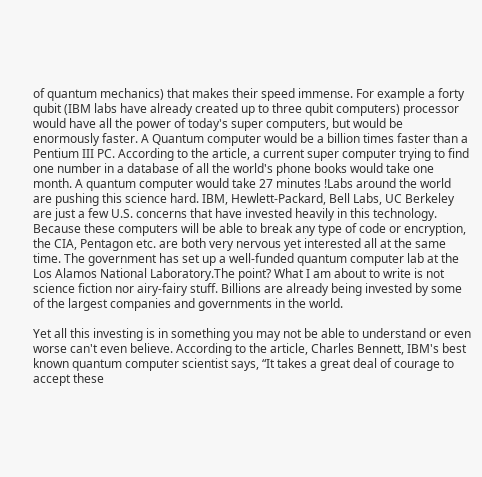of quantum mechanics) that makes their speed immense. For example a forty qubit (IBM labs have already created up to three qubit computers) processor would have all the power of today's super computers, but would be enormously faster. A Quantum computer would be a billion times faster than a Pentium III PC. According to the article, a current super computer trying to find one number in a database of all the world's phone books would take one month. A quantum computer would take 27 minutes !Labs around the world are pushing this science hard. IBM, Hewlett-Packard, Bell Labs, UC Berkeley are just a few U.S. concerns that have invested heavily in this technology. Because these computers will be able to break any type of code or encryption, the CIA, Pentagon etc. are both very nervous yet interested all at the same time. The government has set up a well-funded quantum computer lab at the Los Alamos National Laboratory.The point? What I am about to write is not science fiction nor airy-fairy stuff. Billions are already being invested by some of the largest companies and governments in the world.

Yet all this investing is in something you may not be able to understand or even worse can't even believe. According to the article, Charles Bennett, IBM's best known quantum computer scientist says, “It takes a great deal of courage to accept these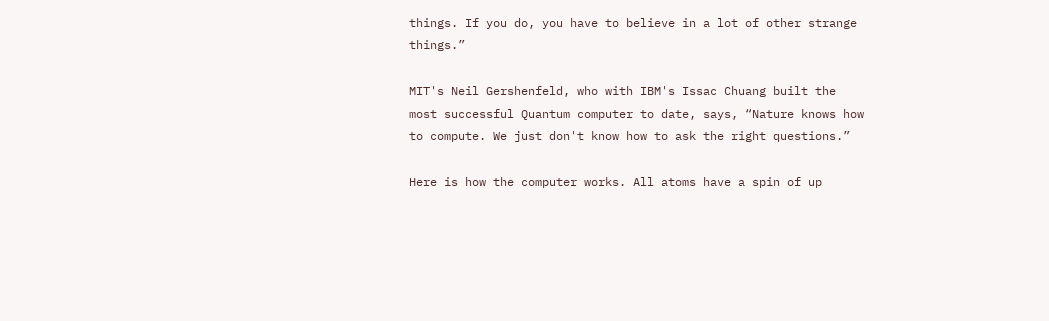things. If you do, you have to believe in a lot of other strange things.”

MIT's Neil Gershenfeld, who with IBM's Issac Chuang built the most successful Quantum computer to date, says, “Nature knows how to compute. We just don't know how to ask the right questions.”

Here is how the computer works. All atoms have a spin of up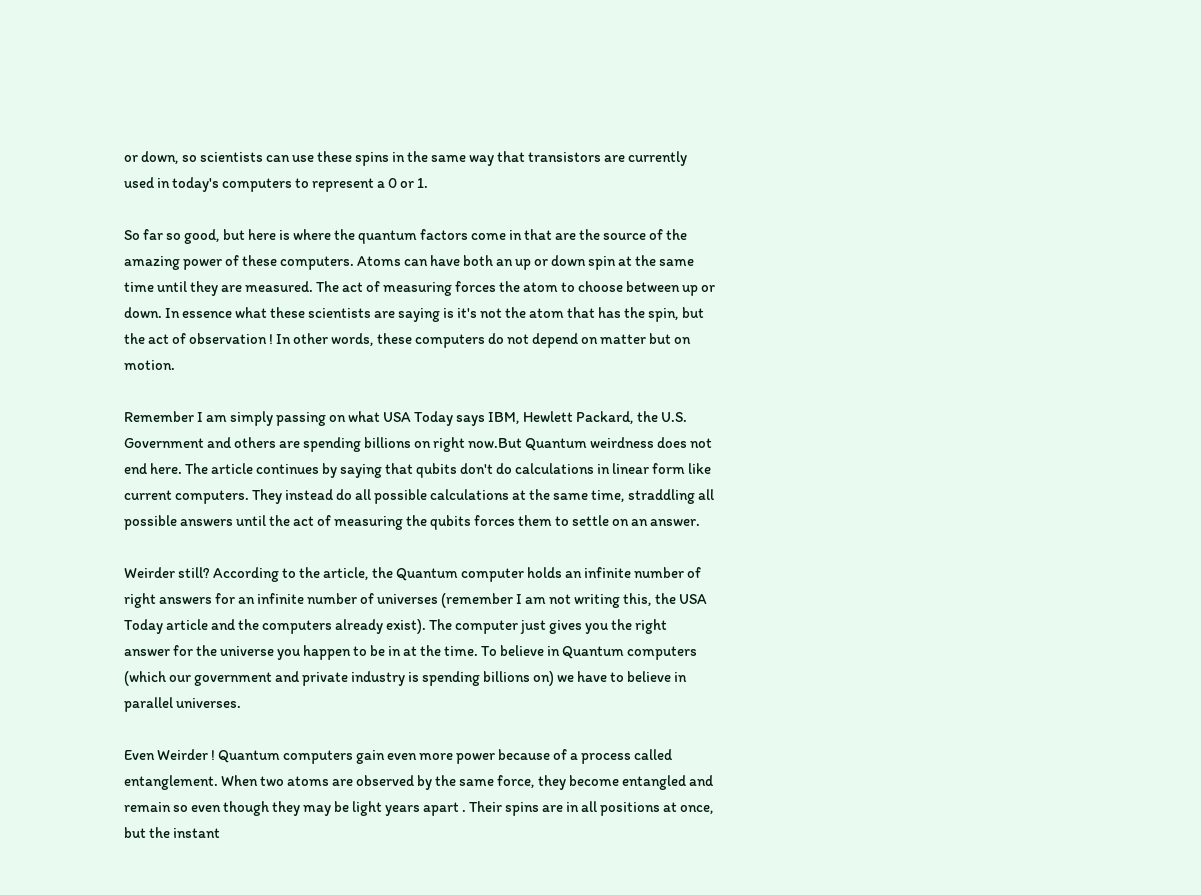or down, so scientists can use these spins in the same way that transistors are currently used in today's computers to represent a 0 or 1.

So far so good, but here is where the quantum factors come in that are the source of the amazing power of these computers. Atoms can have both an up or down spin at the same time until they are measured. The act of measuring forces the atom to choose between up or down. In essence what these scientists are saying is it's not the atom that has the spin, but the act of observation ! In other words, these computers do not depend on matter but on motion.

Remember I am simply passing on what USA Today says IBM, Hewlett Packard, the U.S. Government and others are spending billions on right now.But Quantum weirdness does not end here. The article continues by saying that qubits don't do calculations in linear form like current computers. They instead do all possible calculations at the same time, straddling all possible answers until the act of measuring the qubits forces them to settle on an answer.

Weirder still? According to the article, the Quantum computer holds an infinite number of right answers for an infinite number of universes (remember I am not writing this, the USA Today article and the computers already exist). The computer just gives you the right answer for the universe you happen to be in at the time. To believe in Quantum computers (which our government and private industry is spending billions on) we have to believe in parallel universes.

Even Weirder ! Quantum computers gain even more power because of a process called entanglement. When two atoms are observed by the same force, they become entangled and remain so even though they may be light years apart . Their spins are in all positions at once, but the instant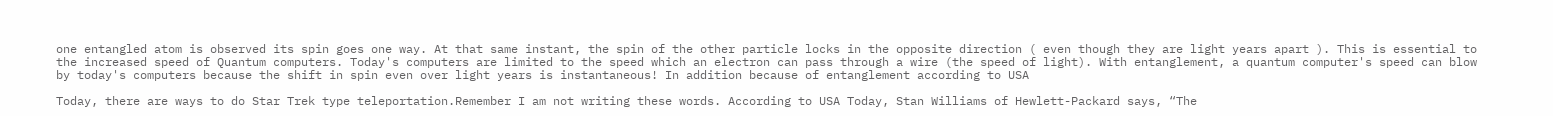one entangled atom is observed its spin goes one way. At that same instant, the spin of the other particle locks in the opposite direction ( even though they are light years apart ). This is essential to the increased speed of Quantum computers. Today's computers are limited to the speed which an electron can pass through a wire (the speed of light). With entanglement, a quantum computer's speed can blow by today's computers because the shift in spin even over light years is instantaneous! In addition because of entanglement according to USA

Today, there are ways to do Star Trek type teleportation.Remember I am not writing these words. According to USA Today, Stan Williams of Hewlett-Packard says, “The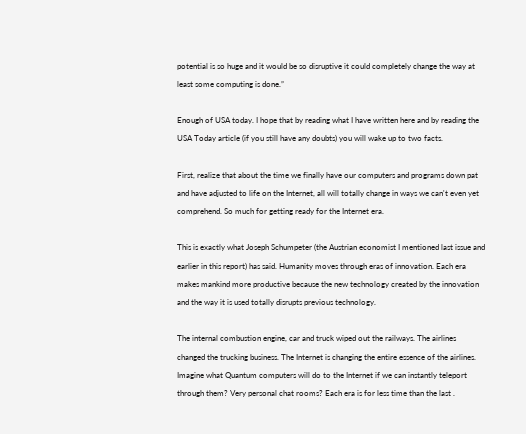potential is so huge and it would be so disruptive it could completely change the way at least some computing is done.”

Enough of USA today. I hope that by reading what I have written here and by reading the USA Today article (if you still have any doubts) you will wake up to two facts.

First, realize that about the time we finally have our computers and programs down pat and have adjusted to life on the Internet, all will totally change in ways we can't even yet comprehend. So much for getting ready for the Internet era.

This is exactly what Joseph Schumpeter (the Austrian economist I mentioned last issue and earlier in this report) has said. Humanity moves through eras of innovation. Each era makes mankind more productive because the new technology created by the innovation and the way it is used totally disrupts previous technology.

The internal combustion engine, car and truck wiped out the railways. The airlines changed the trucking business. The Internet is changing the entire essence of the airlines. Imagine what Quantum computers will do to the Internet if we can instantly teleport through them? Very personal chat rooms? Each era is for less time than the last .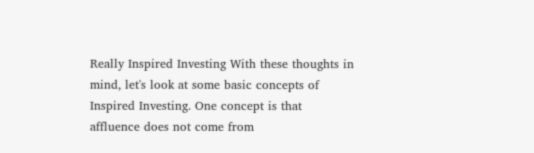Really Inspired Investing With these thoughts in mind, let's look at some basic concepts of Inspired Investing. One concept is that affluence does not come from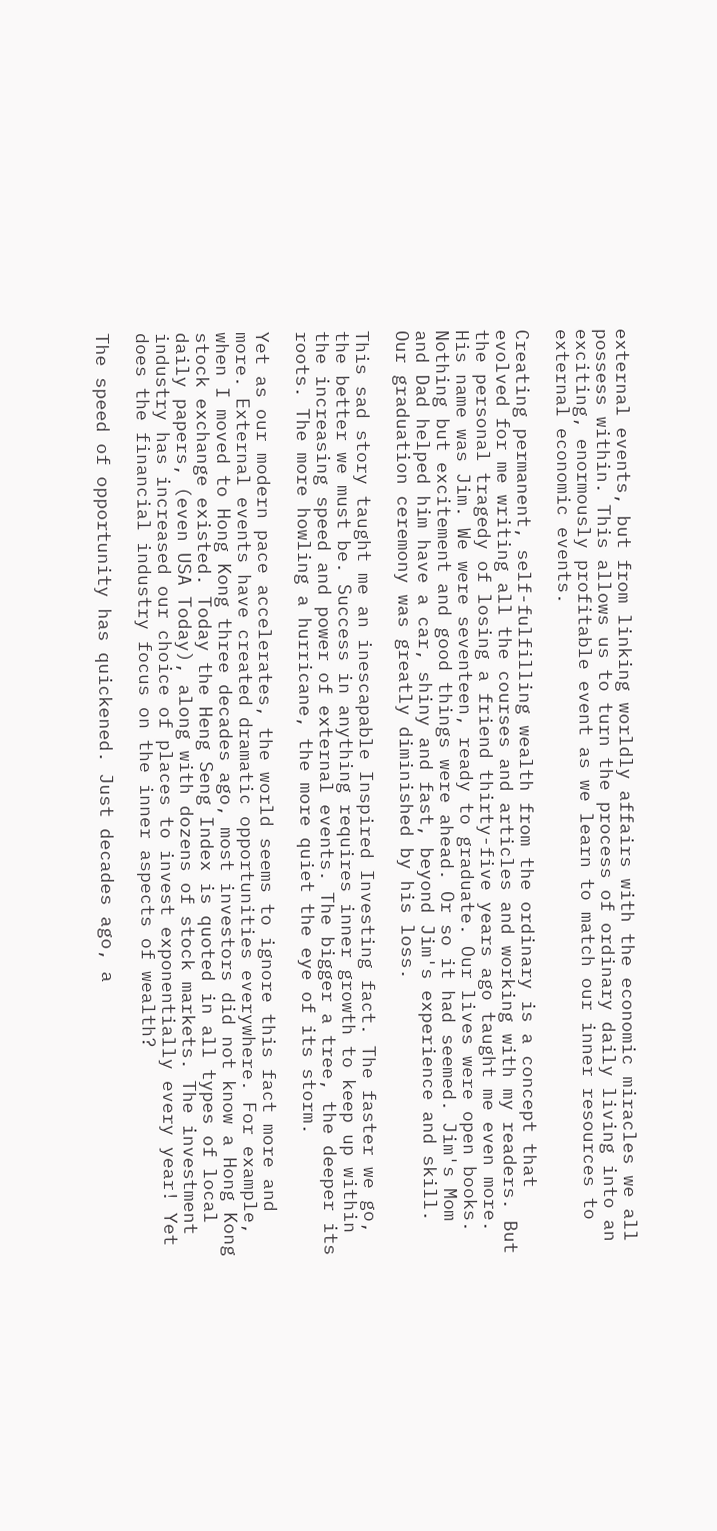external events, but from linking worldly affairs with the economic miracles we all possess within. This allows us to turn the process of ordinary daily living into an exciting, enormously profitable event as we learn to match our inner resources to external economic events.

Creating permanent, self-fulfilling wealth from the ordinary is a concept that evolved for me writing all the courses and articles and working with my readers. But the personal tragedy of losing a friend thirty-five years ago taught me even more. His name was Jim. We were seventeen, ready to graduate. Our lives were open books. Nothing but excitement and good things were ahead. Or so it had seemed. Jim's Mom and Dad helped him have a car, shiny and fast, beyond Jim's experience and skill. Our graduation ceremony was greatly diminished by his loss.

This sad story taught me an inescapable Inspired Investing fact. The faster we go, the better we must be. Success in anything requires inner growth to keep up within the increasing speed and power of external events. The bigger a tree, the deeper its roots. The more howling a hurricane, the more quiet the eye of its storm.

Yet as our modern pace accelerates, the world seems to ignore this fact more and more. External events have created dramatic opportunities everywhere. For example, when I moved to Hong Kong three decades ago, most investors did not know a Hong Kong stock exchange existed. Today the Heng Seng Index is quoted in all types of local daily papers, (even USA Today), along with dozens of stock markets. The investment industry has increased our choice of places to invest exponentially every year! Yet does the financial industry focus on the inner aspects of wealth?

The speed of opportunity has quickened. Just decades ago, a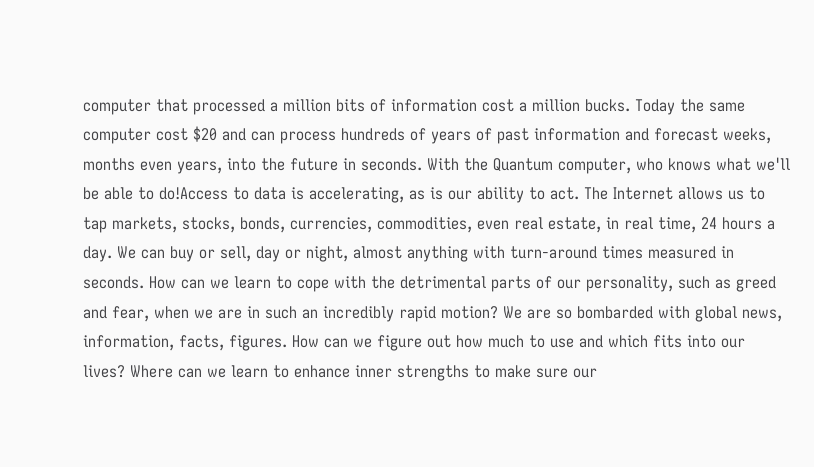computer that processed a million bits of information cost a million bucks. Today the same computer cost $20 and can process hundreds of years of past information and forecast weeks, months even years, into the future in seconds. With the Quantum computer, who knows what we'll be able to do!Access to data is accelerating, as is our ability to act. The Internet allows us to tap markets, stocks, bonds, currencies, commodities, even real estate, in real time, 24 hours a day. We can buy or sell, day or night, almost anything with turn-around times measured in seconds. How can we learn to cope with the detrimental parts of our personality, such as greed and fear, when we are in such an incredibly rapid motion? We are so bombarded with global news, information, facts, figures. How can we figure out how much to use and which fits into our lives? Where can we learn to enhance inner strengths to make sure our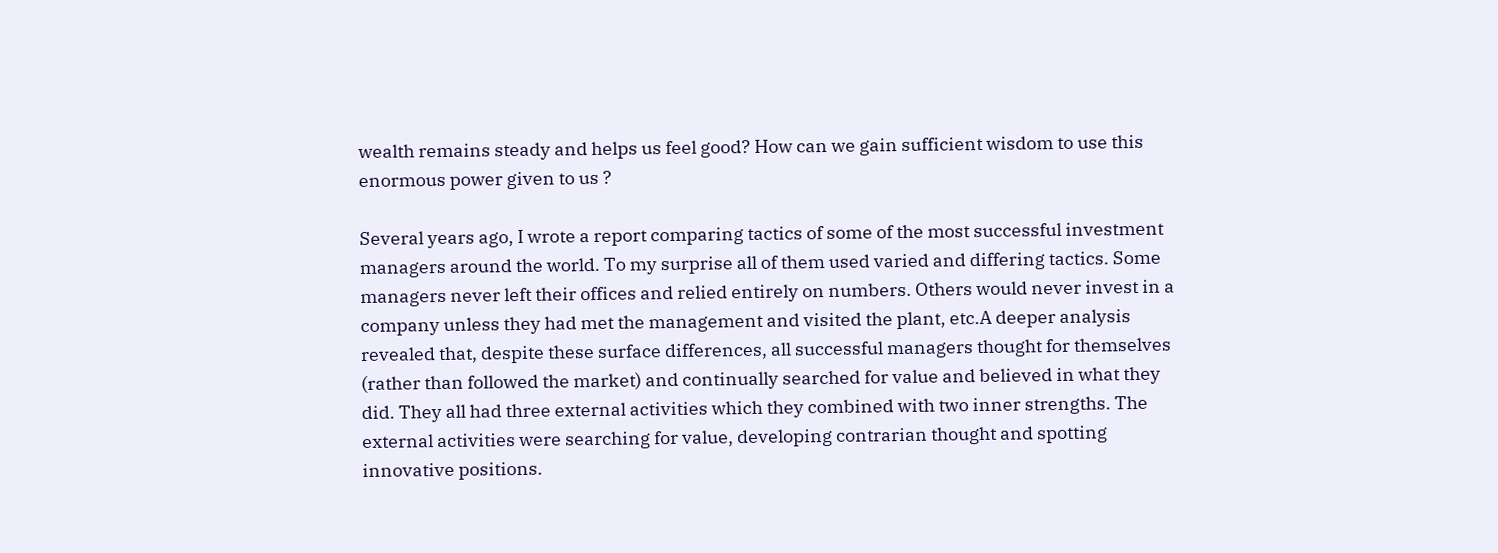wealth remains steady and helps us feel good? How can we gain sufficient wisdom to use this enormous power given to us ?

Several years ago, I wrote a report comparing tactics of some of the most successful investment managers around the world. To my surprise all of them used varied and differing tactics. Some managers never left their offices and relied entirely on numbers. Others would never invest in a company unless they had met the management and visited the plant, etc.A deeper analysis revealed that, despite these surface differences, all successful managers thought for themselves (rather than followed the market) and continually searched for value and believed in what they did. They all had three external activities which they combined with two inner strengths. The external activities were searching for value, developing contrarian thought and spotting innovative positions.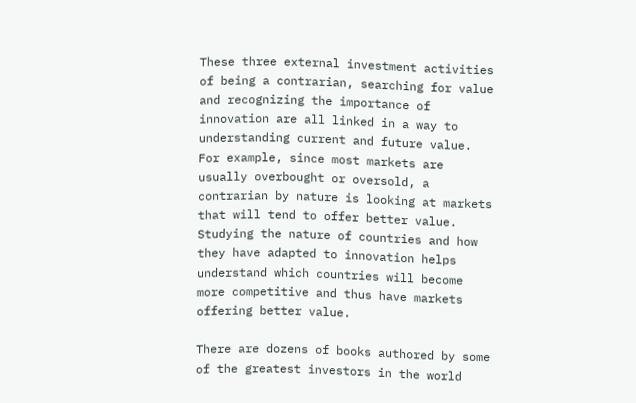These three external investment activities of being a contrarian, searching for value and recognizing the importance of innovation are all linked in a way to understanding current and future value. For example, since most markets are usually overbought or oversold, a contrarian by nature is looking at markets that will tend to offer better value. Studying the nature of countries and how they have adapted to innovation helps understand which countries will become more competitive and thus have markets offering better value.

There are dozens of books authored by some of the greatest investors in the world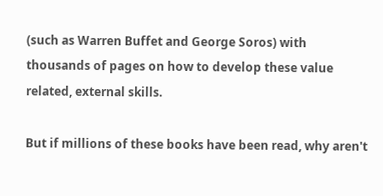(such as Warren Buffet and George Soros) with thousands of pages on how to develop these value related, external skills.

But if millions of these books have been read, why aren't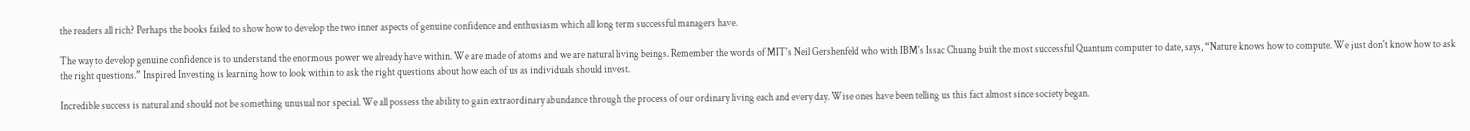the readers all rich? Perhaps the books failed to show how to develop the two inner aspects of genuine confidence and enthusiasm which all long term successful managers have.

The way to develop genuine confidence is to understand the enormous power we already have within. We are made of atoms and we are natural living beings. Remember the words of MIT's Neil Gershenfeld who with IBM's Issac Chuang built the most successful Quantum computer to date, says, “Nature knows how to compute. We just don't know how to ask the right questions.” Inspired Investing is learning how to look within to ask the right questions about how each of us as individuals should invest.

Incredible success is natural and should not be something unusual nor special. We all possess the ability to gain extraordinary abundance through the process of our ordinary living each and every day. Wise ones have been telling us this fact almost since society began.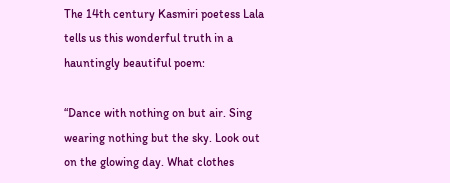The 14th century Kasmiri poetess Lala tells us this wonderful truth in a hauntingly beautiful poem:

“Dance with nothing on but air. Sing wearing nothing but the sky. Look out on the glowing day. What clothes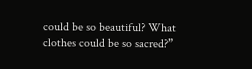could be so beautiful? What clothes could be so sacred?”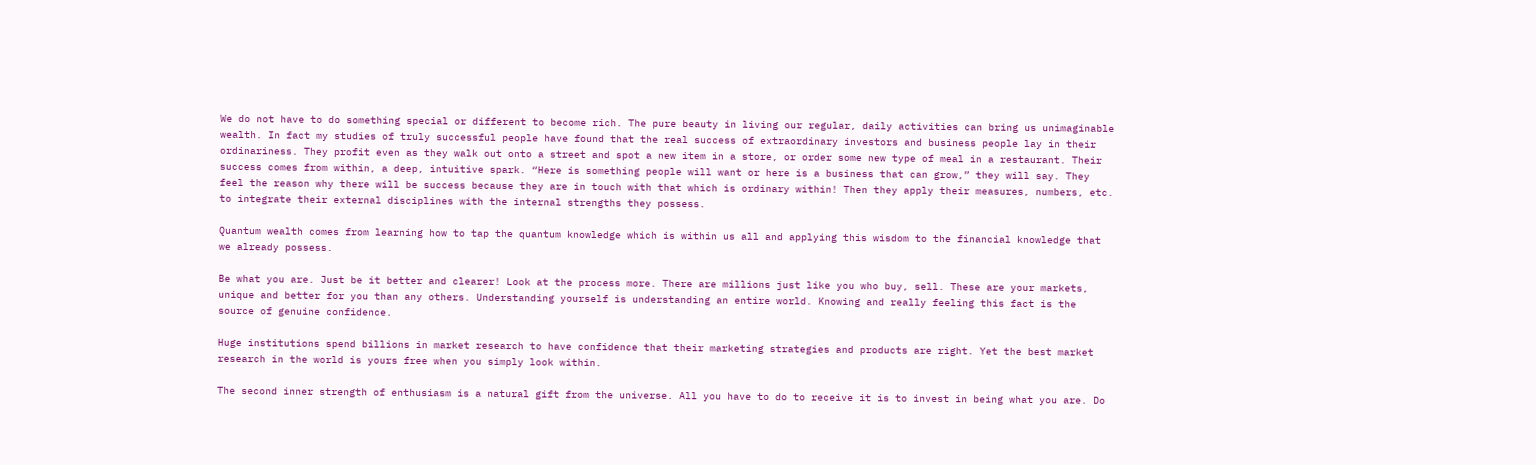We do not have to do something special or different to become rich. The pure beauty in living our regular, daily activities can bring us unimaginable wealth. In fact my studies of truly successful people have found that the real success of extraordinary investors and business people lay in their ordinariness. They profit even as they walk out onto a street and spot a new item in a store, or order some new type of meal in a restaurant. Their success comes from within, a deep, intuitive spark. “Here is something people will want or here is a business that can grow,” they will say. They feel the reason why there will be success because they are in touch with that which is ordinary within! Then they apply their measures, numbers, etc. to integrate their external disciplines with the internal strengths they possess.

Quantum wealth comes from learning how to tap the quantum knowledge which is within us all and applying this wisdom to the financial knowledge that we already possess.

Be what you are. Just be it better and clearer! Look at the process more. There are millions just like you who buy, sell. These are your markets, unique and better for you than any others. Understanding yourself is understanding an entire world. Knowing and really feeling this fact is the source of genuine confidence.

Huge institutions spend billions in market research to have confidence that their marketing strategies and products are right. Yet the best market research in the world is yours free when you simply look within.

The second inner strength of enthusiasm is a natural gift from the universe. All you have to do to receive it is to invest in being what you are. Do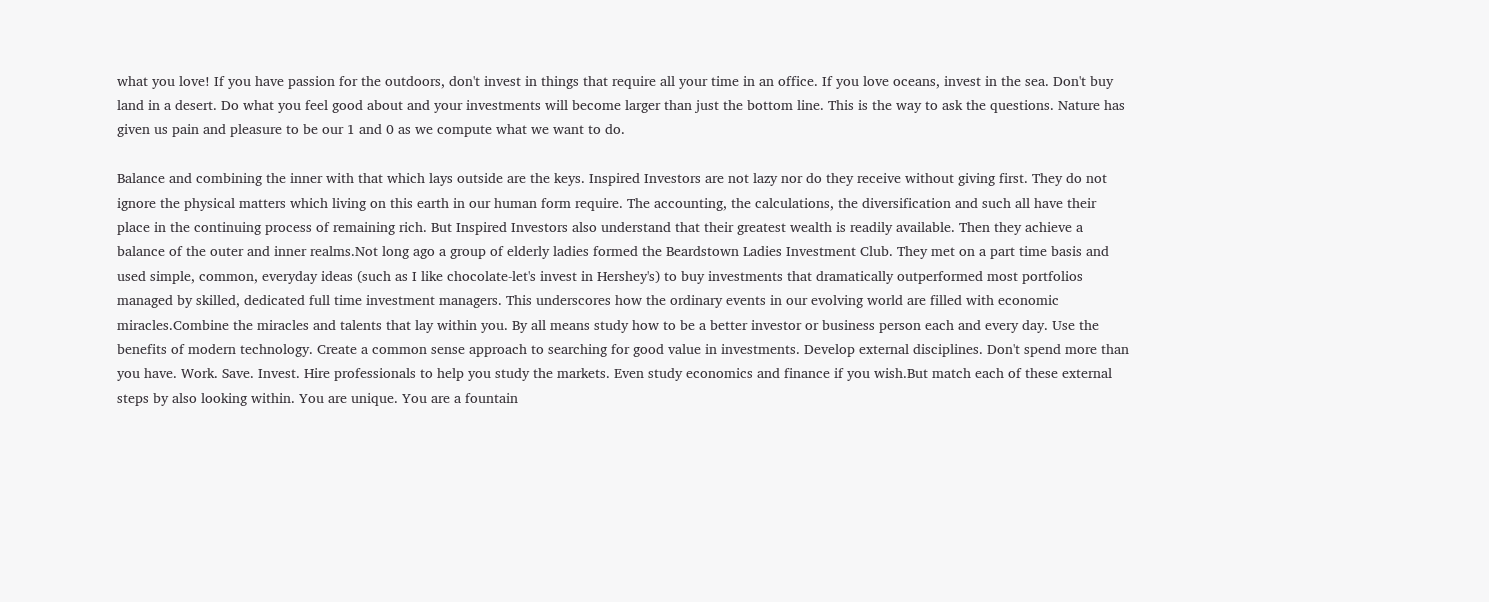what you love! If you have passion for the outdoors, don't invest in things that require all your time in an office. If you love oceans, invest in the sea. Don't buy land in a desert. Do what you feel good about and your investments will become larger than just the bottom line. This is the way to ask the questions. Nature has given us pain and pleasure to be our 1 and 0 as we compute what we want to do.

Balance and combining the inner with that which lays outside are the keys. Inspired Investors are not lazy nor do they receive without giving first. They do not ignore the physical matters which living on this earth in our human form require. The accounting, the calculations, the diversification and such all have their place in the continuing process of remaining rich. But Inspired Investors also understand that their greatest wealth is readily available. Then they achieve a balance of the outer and inner realms.Not long ago a group of elderly ladies formed the Beardstown Ladies Investment Club. They met on a part time basis and used simple, common, everyday ideas (such as I like chocolate-let's invest in Hershey's) to buy investments that dramatically outperformed most portfolios managed by skilled, dedicated full time investment managers. This underscores how the ordinary events in our evolving world are filled with economic miracles.Combine the miracles and talents that lay within you. By all means study how to be a better investor or business person each and every day. Use the benefits of modern technology. Create a common sense approach to searching for good value in investments. Develop external disciplines. Don't spend more than you have. Work. Save. Invest. Hire professionals to help you study the markets. Even study economics and finance if you wish.But match each of these external steps by also looking within. You are unique. You are a fountain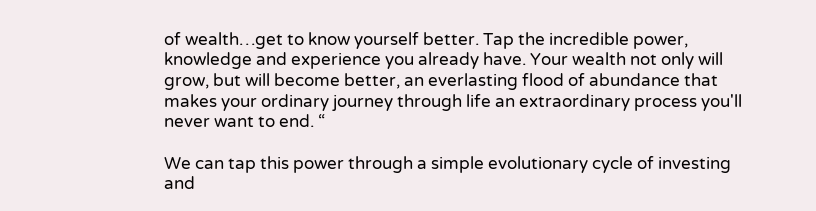of wealth…get to know yourself better. Tap the incredible power, knowledge and experience you already have. Your wealth not only will grow, but will become better, an everlasting flood of abundance that makes your ordinary journey through life an extraordinary process you'll never want to end. “

We can tap this power through a simple evolutionary cycle of investing and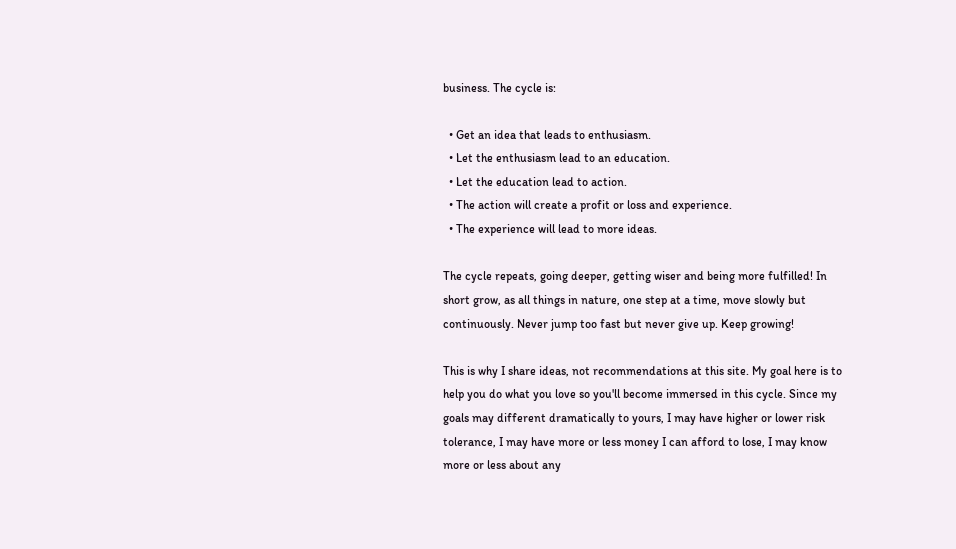business. The cycle is:

  • Get an idea that leads to enthusiasm.
  • Let the enthusiasm lead to an education.
  • Let the education lead to action.
  • The action will create a profit or loss and experience.
  • The experience will lead to more ideas.

The cycle repeats, going deeper, getting wiser and being more fulfilled! In short grow, as all things in nature, one step at a time, move slowly but continuously. Never jump too fast but never give up. Keep growing!

This is why I share ideas, not recommendations at this site. My goal here is to help you do what you love so you'll become immersed in this cycle. Since my goals may different dramatically to yours, I may have higher or lower risk tolerance, I may have more or less money I can afford to lose, I may know more or less about any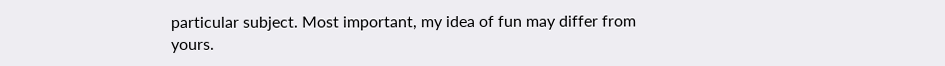particular subject. Most important, my idea of fun may differ from yours.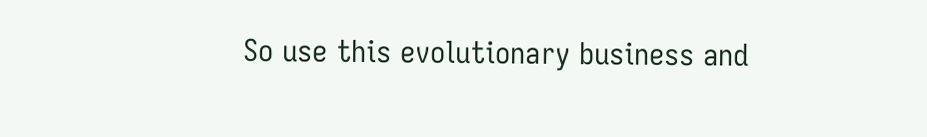So use this evolutionary business and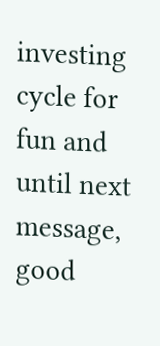investing cycle for fun and until next message, good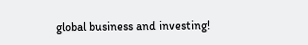global business and investing!